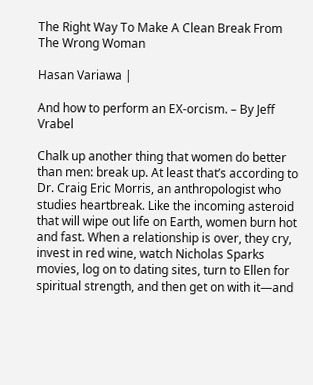The Right Way To Make A Clean Break From The Wrong Woman

Hasan Variawa |

And how to perform an EX-orcism. – By Jeff Vrabel

Chalk up another thing that women do better than men: break up. At least that’s according to Dr. Craig Eric Morris, an anthropologist who studies heartbreak. Like the incoming asteroid that will wipe out life on Earth, women burn hot and fast. When a relationship is over, they cry, invest in red wine, watch Nicholas Sparks movies, log on to dating sites, turn to Ellen for spiritual strength, and then get on with it—and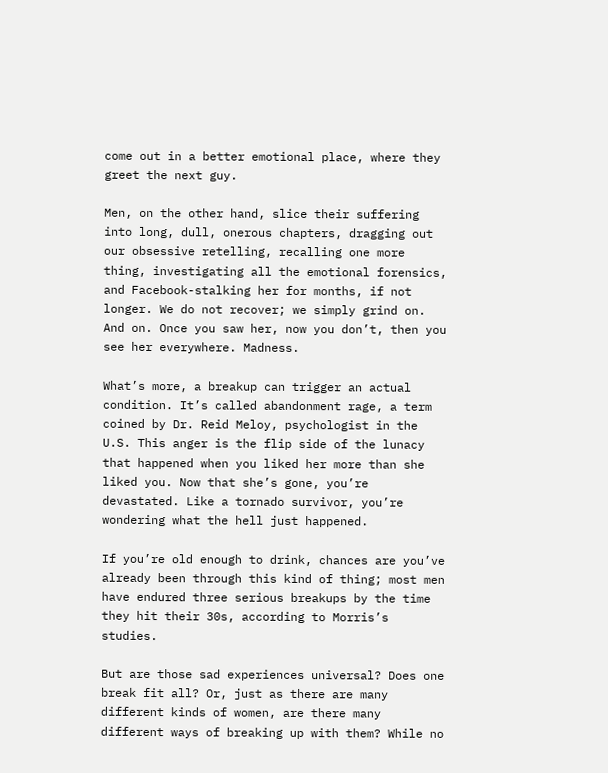come out in a better emotional place, where they greet the next guy.

Men, on the other hand, slice their suffering into long, dull, onerous chapters, dragging out our obsessive retelling, recalling one more thing, investigating all the emotional forensics, and Facebook-stalking her for months, if not longer. We do not recover; we simply grind on. And on. Once you saw her, now you don’t, then you see her everywhere. Madness.

What’s more, a breakup can trigger an actual condition. It’s called abandonment rage, a term coined by Dr. Reid Meloy, psychologist in the U.S. This anger is the flip side of the lunacy that happened when you liked her more than she liked you. Now that she’s gone, you’re devastated. Like a tornado survivor, you’re wondering what the hell just happened.

If you’re old enough to drink, chances are you’ve already been through this kind of thing; most men have endured three serious breakups by the time they hit their 30s, according to Morris’s studies.

But are those sad experiences universal? Does one break fit all? Or, just as there are many different kinds of women, are there many different ways of breaking up with them? While no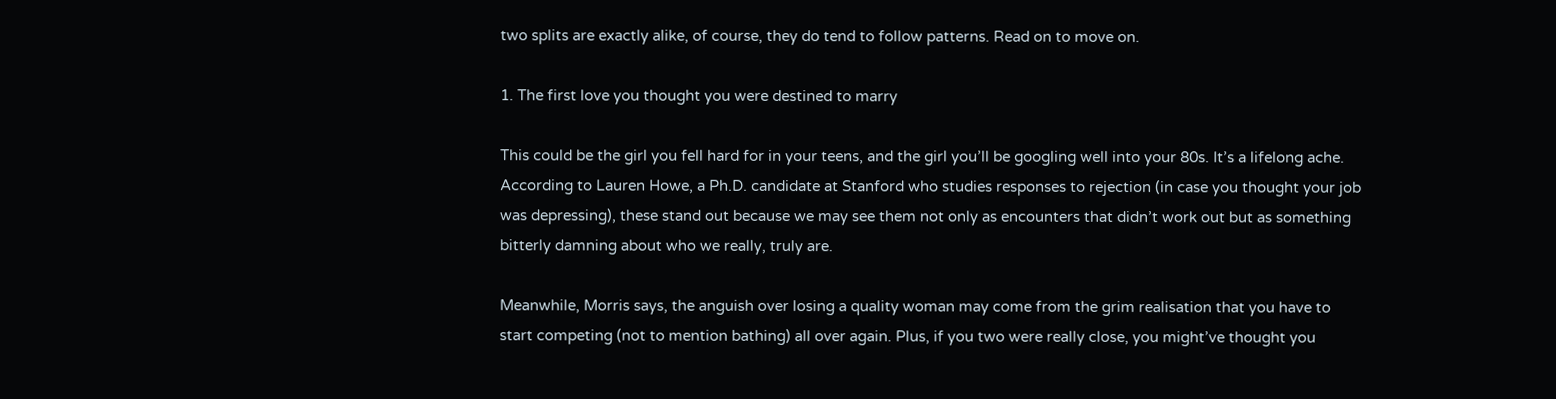two splits are exactly alike, of course, they do tend to follow patterns. Read on to move on.

1. The first love you thought you were destined to marry

This could be the girl you fell hard for in your teens, and the girl you’ll be googling well into your 80s. It’s a lifelong ache. According to Lauren Howe, a Ph.D. candidate at Stanford who studies responses to rejection (in case you thought your job was depressing), these stand out because we may see them not only as encounters that didn’t work out but as something bitterly damning about who we really, truly are.

Meanwhile, Morris says, the anguish over losing a quality woman may come from the grim realisation that you have to start competing (not to mention bathing) all over again. Plus, if you two were really close, you might’ve thought you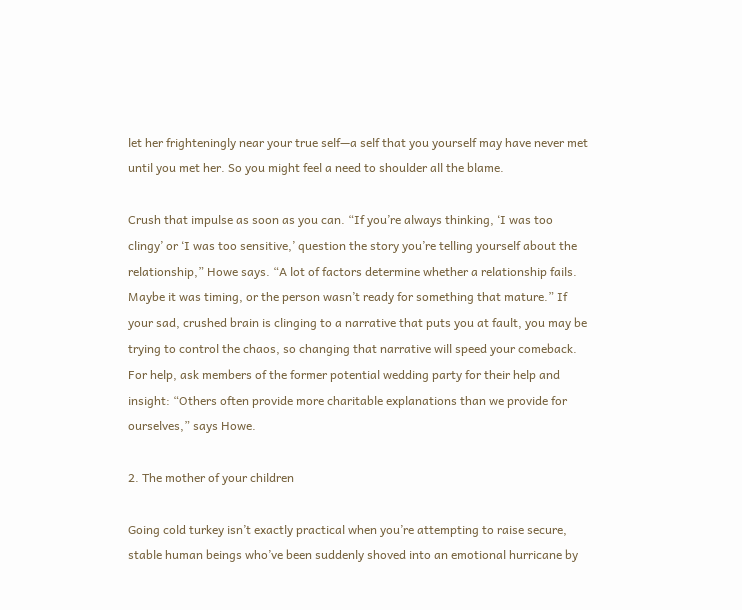let her frighteningly near your true self—a self that you yourself may have never met until you met her. So you might feel a need to shoulder all the blame.

Crush that impulse as soon as you can. “If you’re always thinking, ‘I was too clingy’ or ‘I was too sensitive,’ question the story you’re telling yourself about the relationship,” Howe says. “A lot of factors determine whether a relationship fails. Maybe it was timing, or the person wasn’t ready for something that mature.” If your sad, crushed brain is clinging to a narrative that puts you at fault, you may be trying to control the chaos, so changing that narrative will speed your comeback. For help, ask members of the former potential wedding party for their help and insight: “Others often provide more charitable explanations than we provide for ourselves,” says Howe.

2. The mother of your children

Going cold turkey isn’t exactly practical when you’re attempting to raise secure, stable human beings who’ve been suddenly shoved into an emotional hurricane by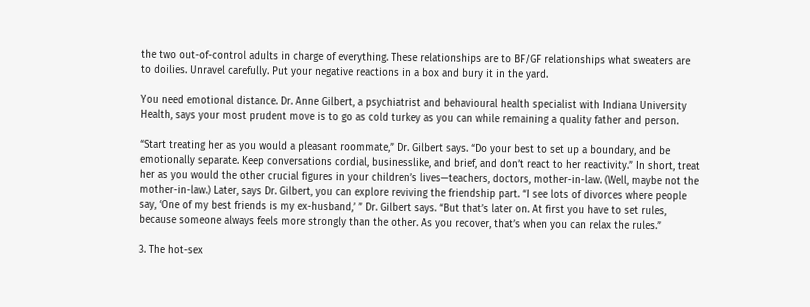the two out-of-control adults in charge of everything. These relationships are to BF/GF relationships what sweaters are to doilies. Unravel carefully. Put your negative reactions in a box and bury it in the yard.

You need emotional distance. Dr. Anne Gilbert, a psychiatrist and behavioural health specialist with Indiana University Health, says your most prudent move is to go as cold turkey as you can while remaining a quality father and person.

“Start treating her as you would a pleasant roommate,” Dr. Gilbert says. “Do your best to set up a boundary, and be emotionally separate. Keep conversations cordial, businesslike, and brief, and don’t react to her reactivity.” In short, treat her as you would the other crucial figures in your children’s lives—teachers, doctors, mother-in-law. (Well, maybe not the mother-in-law.) Later, says Dr. Gilbert, you can explore reviving the friendship part. “I see lots of divorces where people say, ‘One of my best friends is my ex-husband,’ ” Dr. Gilbert says. “But that’s later on. At first you have to set rules, because someone always feels more strongly than the other. As you recover, that’s when you can relax the rules.”

3. The hot-sex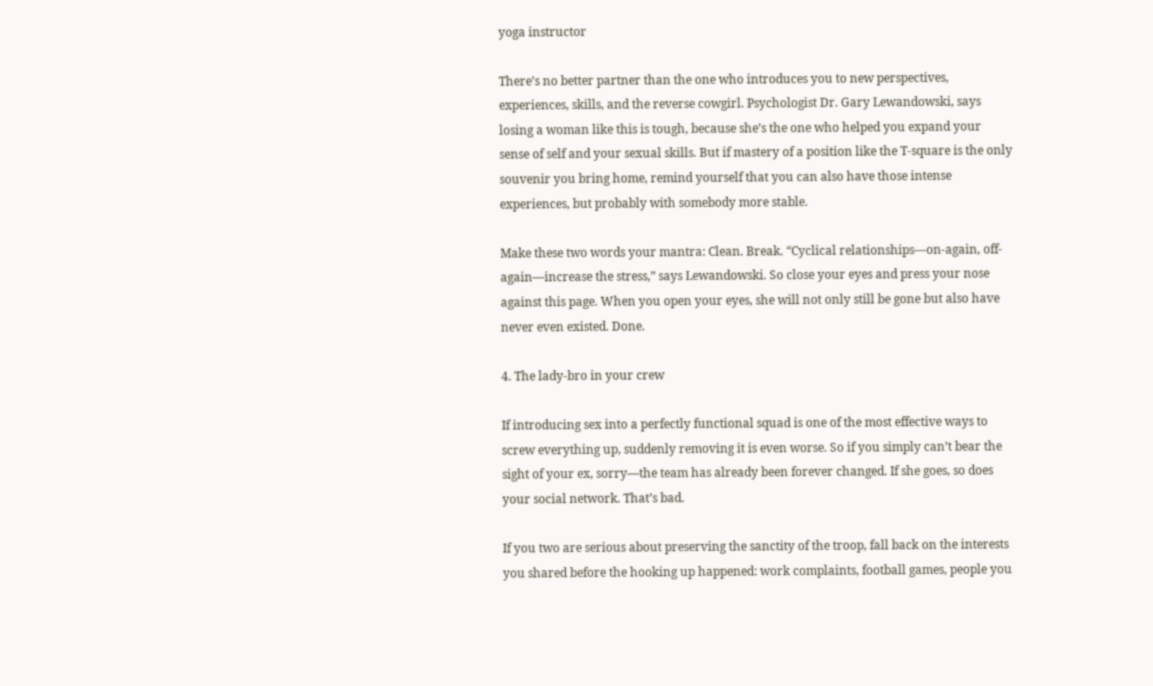yoga instructor

There’s no better partner than the one who introduces you to new perspectives, experiences, skills, and the reverse cowgirl. Psychologist Dr. Gary Lewandowski, says losing a woman like this is tough, because she’s the one who helped you expand your sense of self and your sexual skills. But if mastery of a position like the T-square is the only souvenir you bring home, remind yourself that you can also have those intense experiences, but probably with somebody more stable.

Make these two words your mantra: Clean. Break. “Cyclical relationships—on-again, off-again—increase the stress,” says Lewandowski. So close your eyes and press your nose against this page. When you open your eyes, she will not only still be gone but also have never even existed. Done.

4. The lady-bro in your crew

If introducing sex into a perfectly functional squad is one of the most effective ways to screw everything up, suddenly removing it is even worse. So if you simply can’t bear the sight of your ex, sorry—the team has already been forever changed. If she goes, so does your social network. That’s bad.

If you two are serious about preserving the sanctity of the troop, fall back on the interests you shared before the hooking up happened: work complaints, football games, people you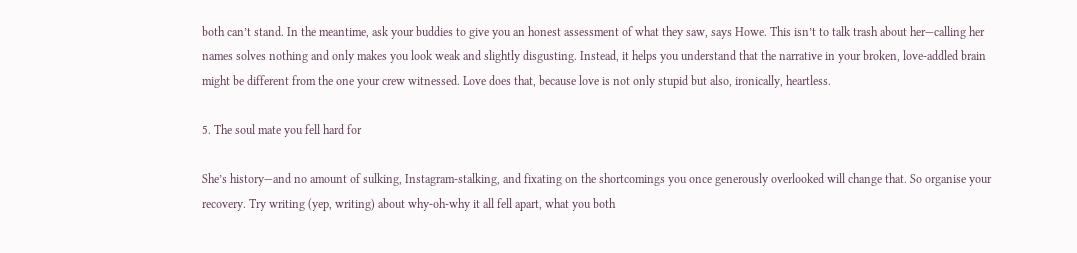both can’t stand. In the meantime, ask your buddies to give you an honest assessment of what they saw, says Howe. This isn’t to talk trash about her—calling her names solves nothing and only makes you look weak and slightly disgusting. Instead, it helps you understand that the narrative in your broken, love-addled brain might be different from the one your crew witnessed. Love does that, because love is not only stupid but also, ironically, heartless.

5. The soul mate you fell hard for

She’s history—and no amount of sulking, Instagram-stalking, and fixating on the shortcomings you once generously overlooked will change that. So organise your recovery. Try writing (yep, writing) about why-oh-why it all fell apart, what you both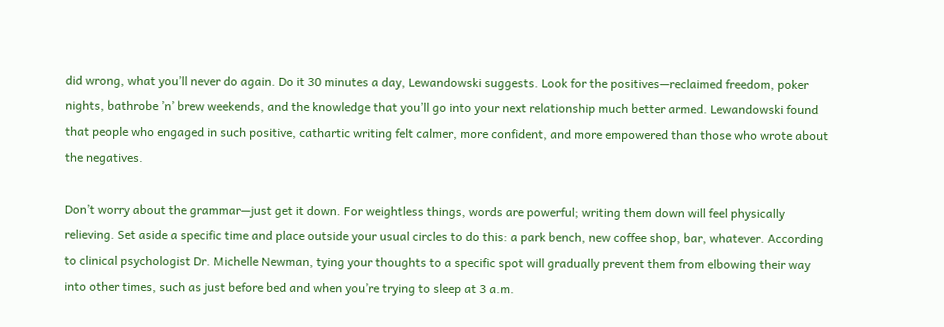did wrong, what you’ll never do again. Do it 30 minutes a day, Lewandowski suggests. Look for the positives—reclaimed freedom, poker nights, bathrobe ’n’ brew weekends, and the knowledge that you’ll go into your next relationship much better armed. Lewandowski found that people who engaged in such positive, cathartic writing felt calmer, more confident, and more empowered than those who wrote about the negatives.

Don’t worry about the grammar—just get it down. For weightless things, words are powerful; writing them down will feel physically relieving. Set aside a specific time and place outside your usual circles to do this: a park bench, new coffee shop, bar, whatever. According to clinical psychologist Dr. Michelle Newman, tying your thoughts to a specific spot will gradually prevent them from elbowing their way into other times, such as just before bed and when you’re trying to sleep at 3 a.m.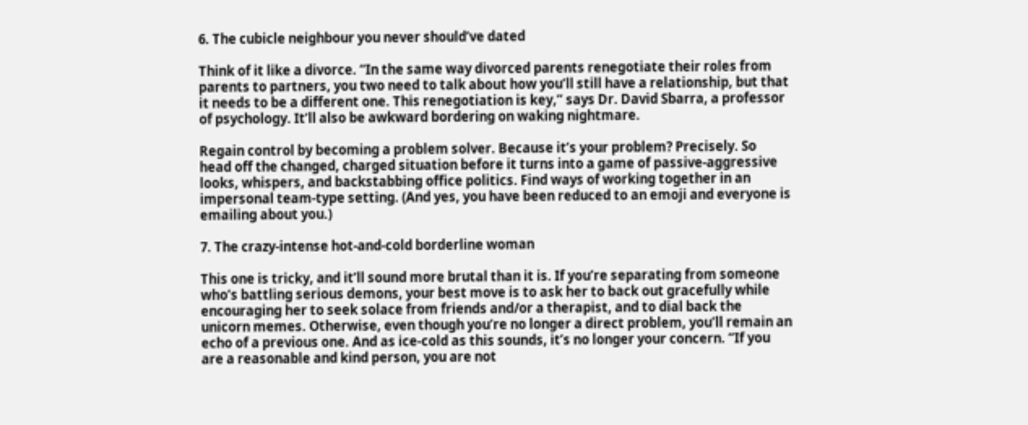6. The cubicle neighbour you never should’ve dated

Think of it like a divorce. “In the same way divorced parents renegotiate their roles from parents to partners, you two need to talk about how you’ll still have a relationship, but that it needs to be a different one. This renegotiation is key,” says Dr. David Sbarra, a professor of psychology. It’ll also be awkward bordering on waking nightmare.

Regain control by becoming a problem solver. Because it’s your problem? Precisely. So head off the changed, charged situation before it turns into a game of passive-aggressive looks, whispers, and backstabbing office politics. Find ways of working together in an impersonal team-type setting. (And yes, you have been reduced to an emoji and everyone is emailing about you.)

7. The crazy-intense hot-and-cold borderline woman

This one is tricky, and it’ll sound more brutal than it is. If you’re separating from someone who’s battling serious demons, your best move is to ask her to back out gracefully while encouraging her to seek solace from friends and/or a therapist, and to dial back the unicorn memes. Otherwise, even though you’re no longer a direct problem, you’ll remain an echo of a previous one. And as ice-cold as this sounds, it’s no longer your concern. “If you are a reasonable and kind person, you are not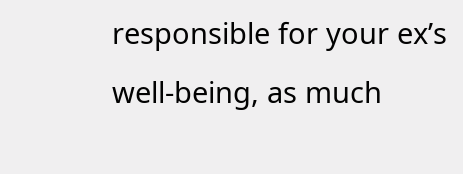responsible for your ex’s well-being, as much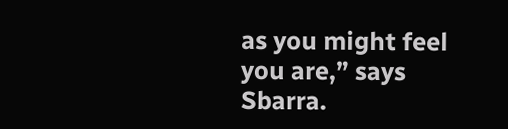as you might feel you are,” says Sbarra.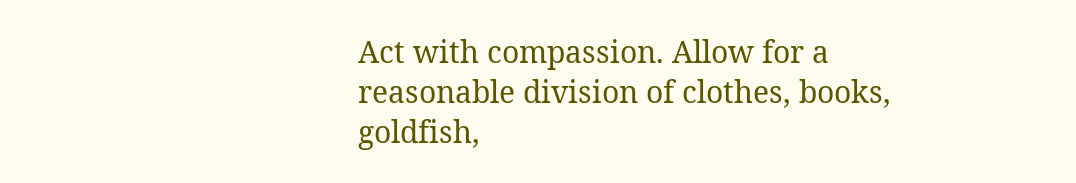Act with compassion. Allow for a reasonable division of clothes, books, goldfish,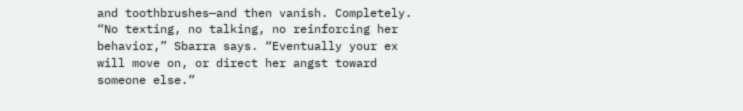and toothbrushes—and then vanish. Completely. “No texting, no talking, no reinforcing her behavior,” Sbarra says. “Eventually your ex will move on, or direct her angst toward someone else.”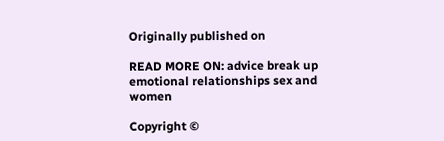Originally published on

READ MORE ON: advice break up emotional relationships sex and women

Copyright ©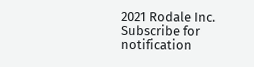2021 Rodale Inc.
Subscribe for notification